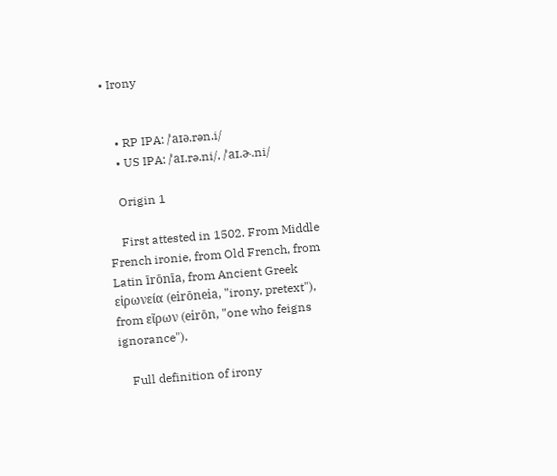• Irony


    • RP IPA: /ˈaɪə.rən.i/
    • US IPA: /ˈaɪ.rə.ni/, /ˈaɪ.ɚ.ni/

    Origin 1

    First attested in 1502. From Middle French ironie, from Old French, from Latin īrōnīa, from Ancient Greek εἰρωνεία (eirōneia, "irony, pretext"), from εἴρων (eirōn, "one who feigns ignorance").

    Full definition of irony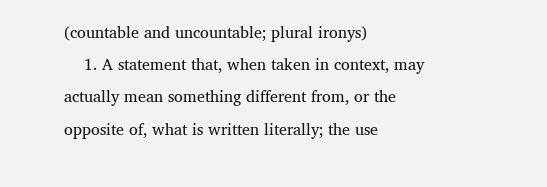(countable and uncountable; plural ironys)
    1. A statement that, when taken in context, may actually mean something different from, or the opposite of, what is written literally; the use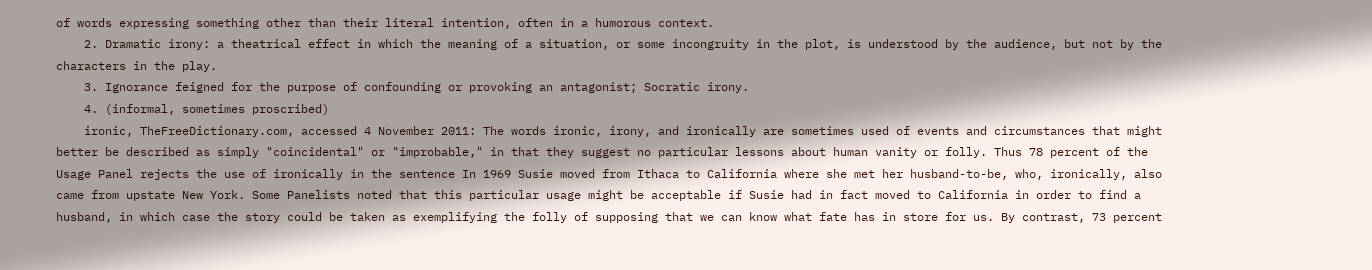of words expressing something other than their literal intention, often in a humorous context.
    2. Dramatic irony: a theatrical effect in which the meaning of a situation, or some incongruity in the plot, is understood by the audience, but not by the characters in the play.
    3. Ignorance feigned for the purpose of confounding or provoking an antagonist; Socratic irony.
    4. (informal, sometimes proscribed)
    ironic, TheFreeDictionary.com, accessed 4 November 2011: The words ironic, irony, and ironically are sometimes used of events and circumstances that might better be described as simply "coincidental" or "improbable," in that they suggest no particular lessons about human vanity or folly. Thus 78 percent of the Usage Panel rejects the use of ironically in the sentence In 1969 Susie moved from Ithaca to California where she met her husband-to-be, who, ironically, also came from upstate New York. Some Panelists noted that this particular usage might be acceptable if Susie had in fact moved to California in order to find a husband, in which case the story could be taken as exemplifying the folly of supposing that we can know what fate has in store for us. By contrast, 73 percent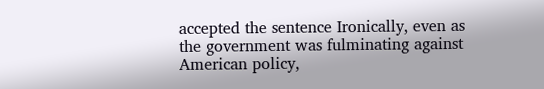accepted the sentence Ironically, even as the government was fulminating against American policy,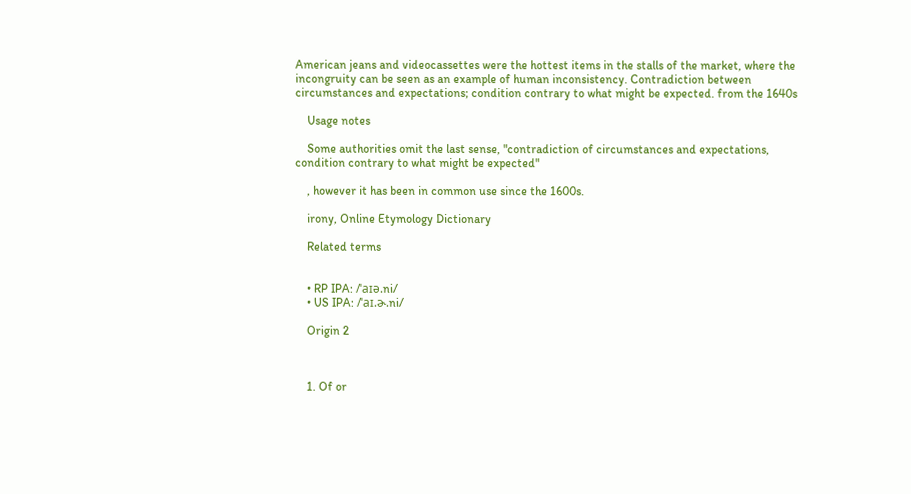American jeans and videocassettes were the hottest items in the stalls of the market, where the incongruity can be seen as an example of human inconsistency. Contradiction between circumstances and expectations; condition contrary to what might be expected. from the 1640s

    Usage notes

    Some authorities omit the last sense, "contradiction of circumstances and expectations, condition contrary to what might be expected"

    , however it has been in common use since the 1600s.

    irony, Online Etymology Dictionary

    Related terms


    • RP IPA: /ˈaɪə.ni/
    • US IPA: /ˈaɪ.ɚ.ni/

    Origin 2



    1. Of or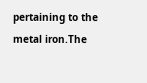pertaining to the metal iron.The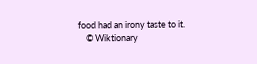food had an irony taste to it.
    © Wiktionary